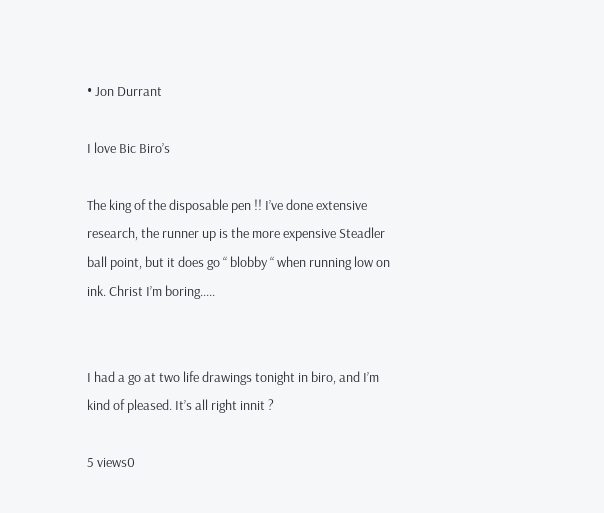• Jon Durrant

I love Bic Biro’s

The king of the disposable pen !! I’ve done extensive research, the runner up is the more expensive Steadler ball point, but it does go “ blobby “ when running low on ink. Christ I’m boring.....


I had a go at two life drawings tonight in biro, and I’m kind of pleased. It’s all right innit ?

5 views0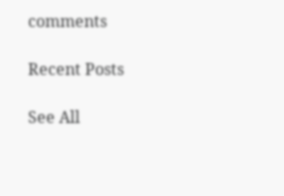comments

Recent Posts

See All